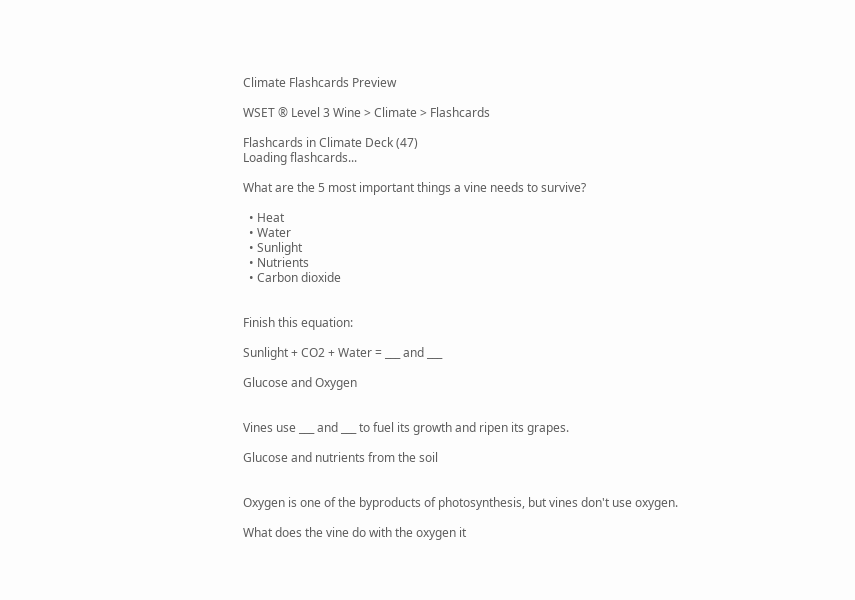Climate Flashcards Preview

WSET ® Level 3 Wine > Climate > Flashcards

Flashcards in Climate Deck (47)
Loading flashcards...

What are the 5 most important things a vine needs to survive?

  • Heat
  • Water
  • Sunlight
  • Nutrients
  • Carbon dioxide


Finish this equation:

Sunlight + CO2 + Water = ___ and ___

Glucose and Oxygen


Vines use ___ and ___ to fuel its growth and ripen its grapes.

Glucose and nutrients from the soil


Oxygen is one of the byproducts of photosynthesis, but vines don't use oxygen.

What does the vine do with the oxygen it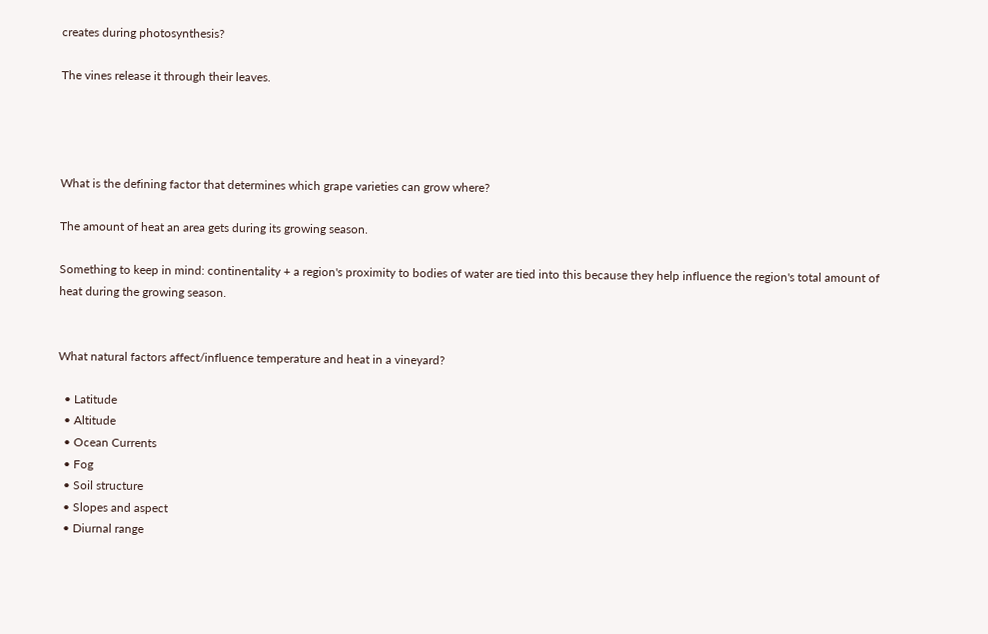creates during photosynthesis?

The vines release it through their leaves.




What is the defining factor that determines which grape varieties can grow where?

The amount of heat an area gets during its growing season.

Something to keep in mind: continentality + a region's proximity to bodies of water are tied into this because they help influence the region's total amount of heat during the growing season.


What natural factors affect/influence temperature and heat in a vineyard?

  • Latitude
  • Altitude
  • Ocean Currents
  • Fog
  • Soil structure
  • Slopes and aspect
  • Diurnal range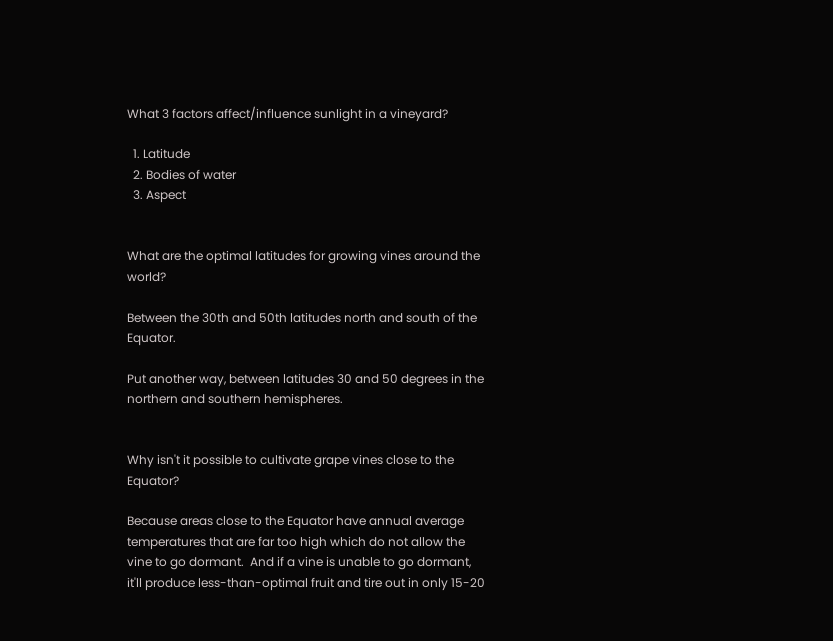What 3 factors affect/influence sunlight in a vineyard?

  1. Latitude
  2. Bodies of water
  3. Aspect


What are the optimal latitudes for growing vines around the world?

Between the 30th and 50th latitudes north and south of the Equator.

Put another way, between latitudes 30 and 50 degrees in the northern and southern hemispheres.


Why isn't it possible to cultivate grape vines close to the Equator?

Because areas close to the Equator have annual average temperatures that are far too high which do not allow the vine to go dormant.  And if a vine is unable to go dormant, it'll produce less-than-optimal fruit and tire out in only 15-20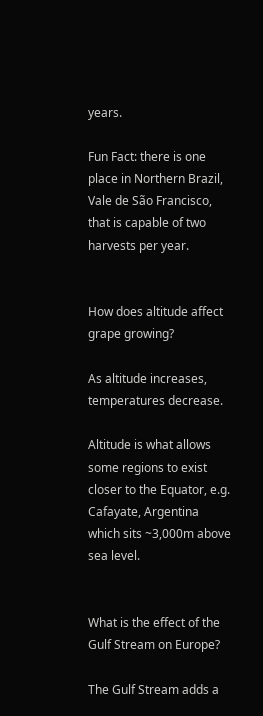years.

Fun Fact: there is one place in Northern Brazil, Vale de São Francisco, that is capable of two harvests per year.


How does altitude affect grape growing?

As altitude increases, temperatures decrease.

Altitude is what allows some regions to exist closer to the Equator, e.g. Cafayate, Argentina which sits ~3,000m above sea level.


What is the effect of the Gulf Stream on Europe?

The Gulf Stream adds a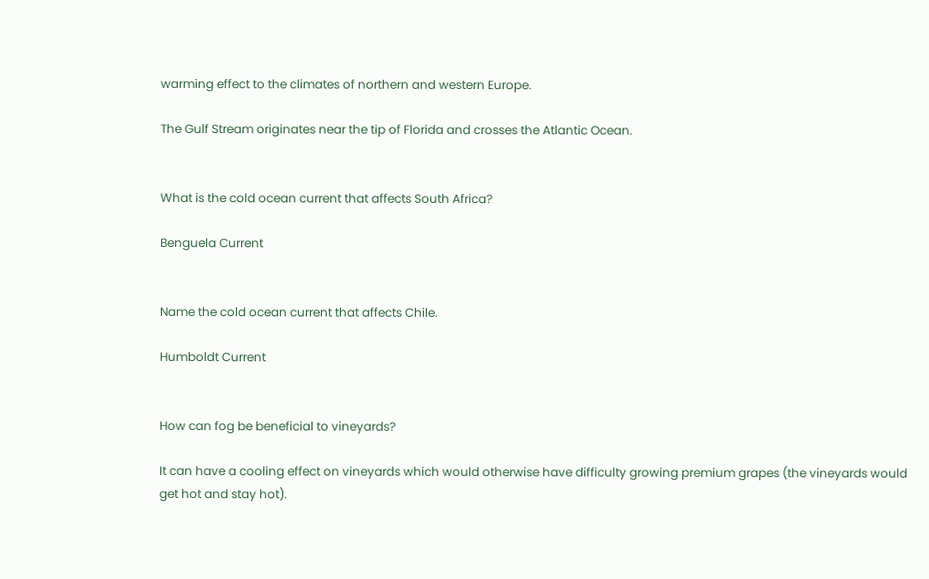warming effect to the climates of northern and western Europe.

The Gulf Stream originates near the tip of Florida and crosses the Atlantic Ocean.


What is the cold ocean current that affects South Africa?

Benguela Current


Name the cold ocean current that affects Chile.

Humboldt Current


How can fog be beneficial to vineyards?

It can have a cooling effect on vineyards which would otherwise have difficulty growing premium grapes (the vineyards would get hot and stay hot).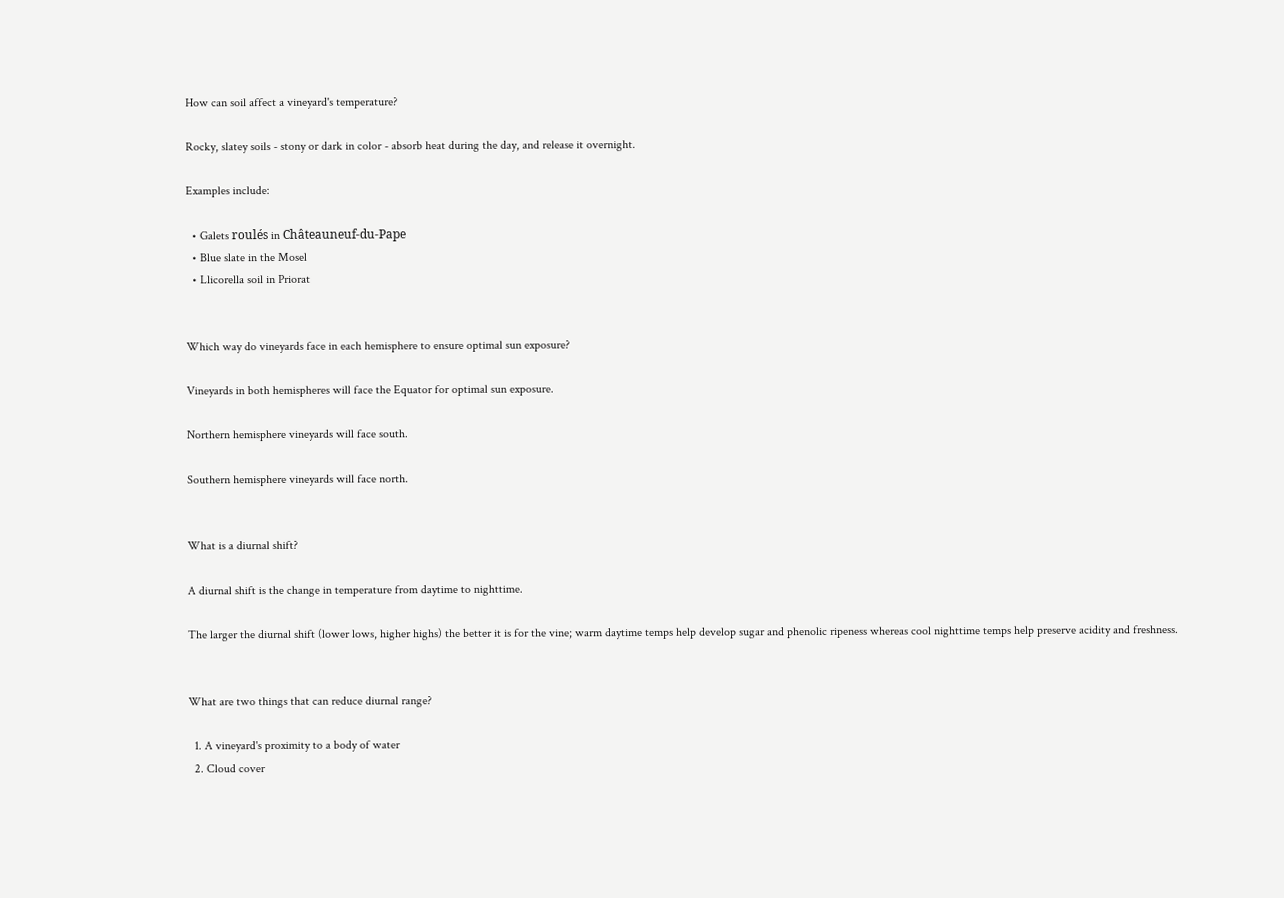How can soil affect a vineyard's temperature?

Rocky, slatey soils - stony or dark in color - absorb heat during the day, and release it overnight.

Examples include:

  • Galets roulés in Châteauneuf-du-Pape
  • Blue slate in the Mosel
  • Llicorella soil in Priorat


Which way do vineyards face in each hemisphere to ensure optimal sun exposure?

Vineyards in both hemispheres will face the Equator for optimal sun exposure.

Northern hemisphere vineyards will face south.

Southern hemisphere vineyards will face north.


What is a diurnal shift?

A diurnal shift is the change in temperature from daytime to nighttime.

The larger the diurnal shift (lower lows, higher highs) the better it is for the vine; warm daytime temps help develop sugar and phenolic ripeness whereas cool nighttime temps help preserve acidity and freshness.


What are two things that can reduce diurnal range?

  1. A vineyard's proximity to a body of water
  2. Cloud cover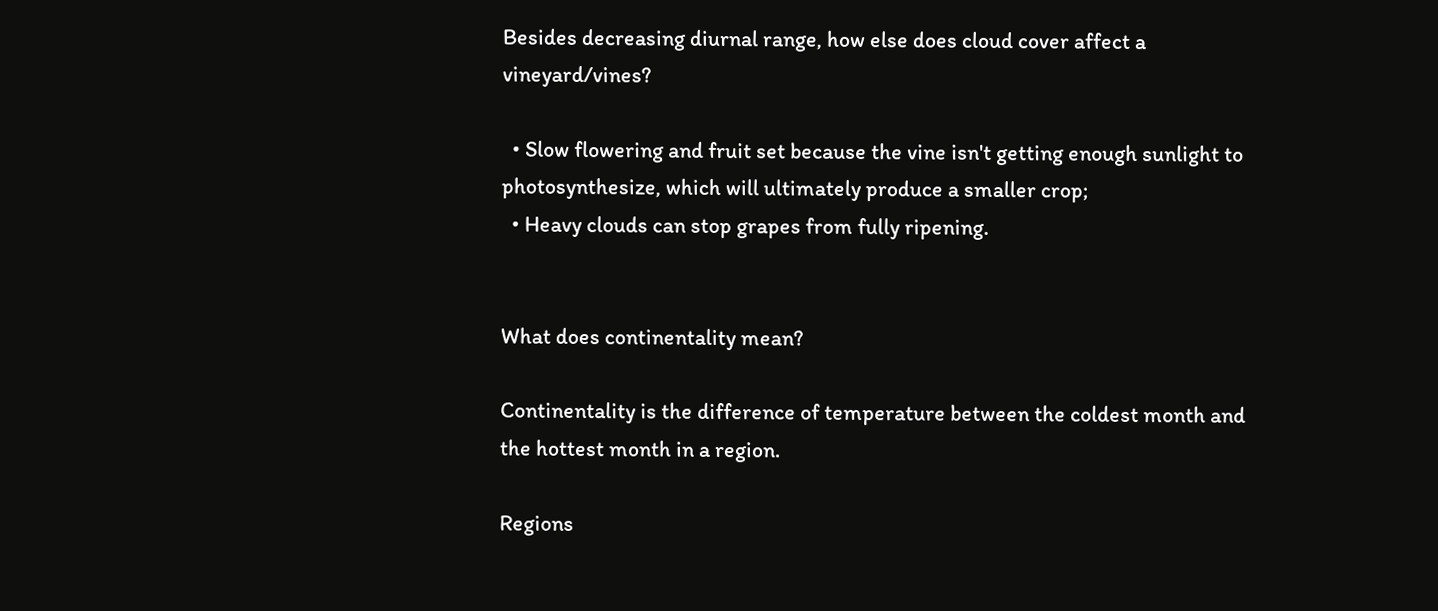Besides decreasing diurnal range, how else does cloud cover affect a vineyard/vines?

  • Slow flowering and fruit set because the vine isn't getting enough sunlight to photosynthesize, which will ultimately produce a smaller crop;
  • Heavy clouds can stop grapes from fully ripening.


What does continentality mean?

Continentality is the difference of temperature between the coldest month and the hottest month in a region.

Regions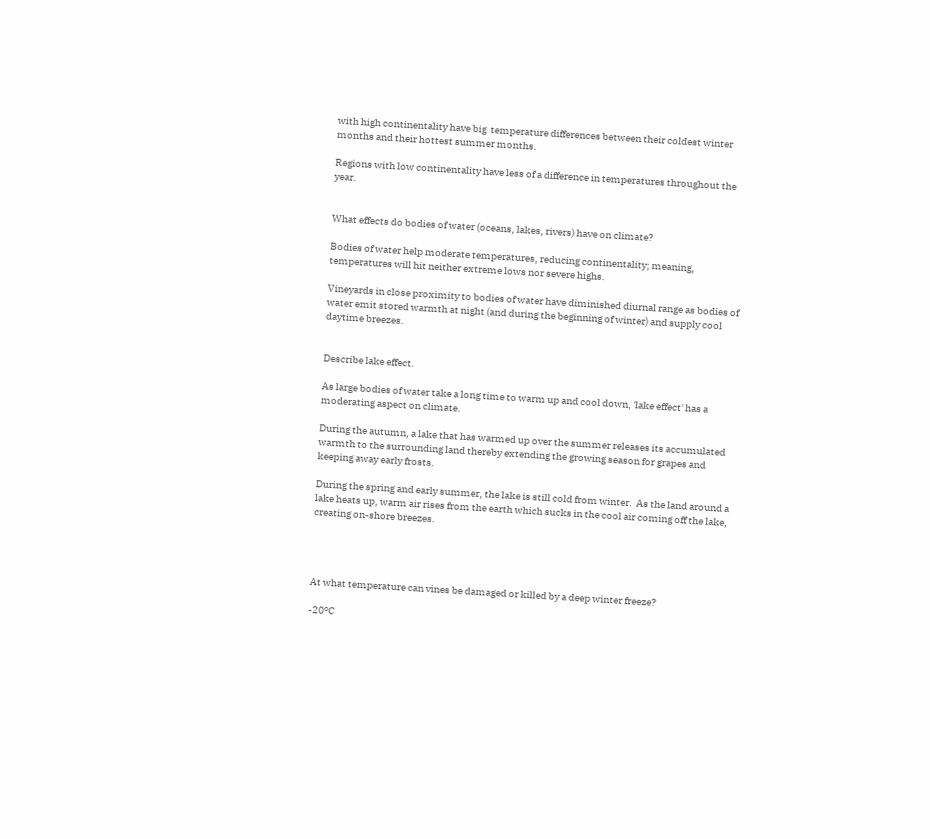with high continentality have big  temperature differences between their coldest winter months and their hottest summer months.

Regions with low continentality have less of a difference in temperatures throughout the year.


What effects do bodies of water (oceans, lakes, rivers) have on climate?

Bodies of water help moderate temperatures, reducing continentality; meaning, temperatures will hit neither extreme lows nor severe highs.

Vineyards in close proximity to bodies of water have diminished diurnal range as bodies of water emit stored warmth at night (and during the beginning of winter) and supply cool daytime breezes.


Describe lake effect.

As large bodies of water take a long time to warm up and cool down, 'lake effect' has a moderating aspect on climate.

During the autumn, a lake that has warmed up over the summer releases its accumulated warmth to the surrounding land thereby extending the growing season for grapes and keeping away early frosts.

During the spring and early summer, the lake is still cold from winter.  As the land around a lake heats up, warm air rises from the earth which sucks in the cool air coming off the lake, creating on-shore breezes.




At what temperature can vines be damaged or killed by a deep winter freeze?

-20ºC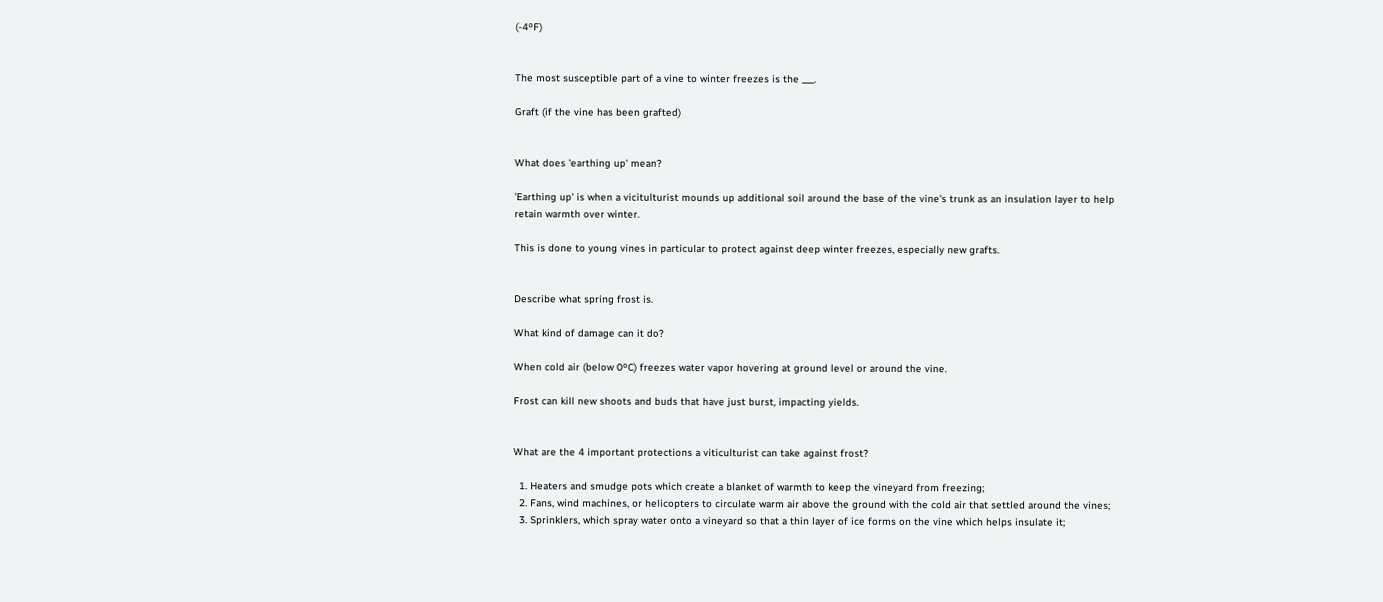(-4ºF)


The most susceptible part of a vine to winter freezes is the ___.

Graft (if the vine has been grafted)


What does 'earthing up' mean?

'Earthing up' is when a vicitulturist mounds up additional soil around the base of the vine's trunk as an insulation layer to help retain warmth over winter.

This is done to young vines in particular to protect against deep winter freezes, especially new grafts.


Describe what spring frost is.

What kind of damage can it do?

When cold air (below 0ºC) freezes water vapor hovering at ground level or around the vine.

Frost can kill new shoots and buds that have just burst, impacting yields.


What are the 4 important protections a viticulturist can take against frost?

  1. Heaters and smudge pots which create a blanket of warmth to keep the vineyard from freezing;
  2. Fans, wind machines, or helicopters to circulate warm air above the ground with the cold air that settled around the vines;
  3. Sprinklers, which spray water onto a vineyard so that a thin layer of ice forms on the vine which helps insulate it;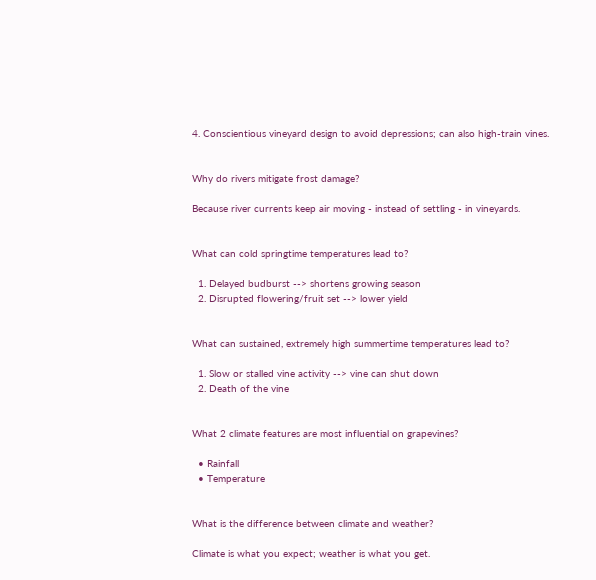4. Conscientious vineyard design to avoid depressions; can also high-train vines.


Why do rivers mitigate frost damage?

Because river currents keep air moving - instead of settling - in vineyards.


What can cold springtime temperatures lead to?

  1. Delayed budburst --> shortens growing season
  2. Disrupted flowering/fruit set --> lower yield


What can sustained, extremely high summertime temperatures lead to?

  1. Slow or stalled vine activity --> vine can shut down
  2. Death of the vine


What 2 climate features are most influential on grapevines?

  • Rainfall
  • Temperature


What is the difference between climate and weather?

Climate is what you expect; weather is what you get.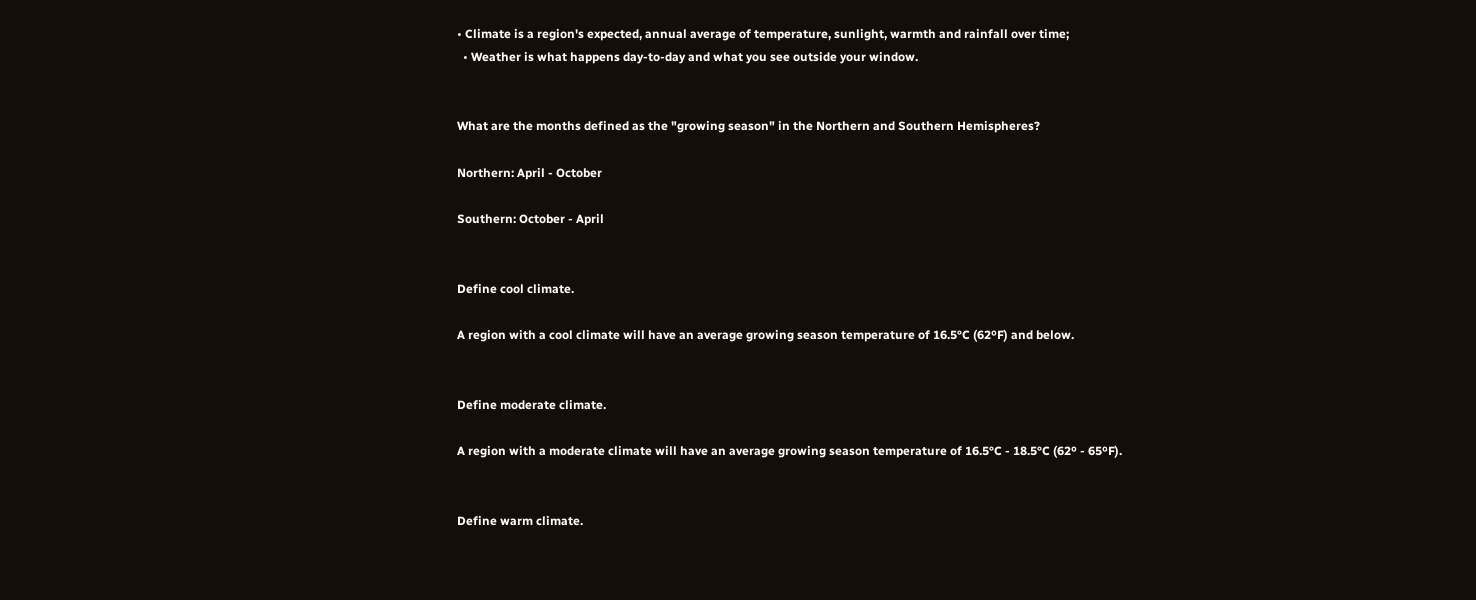• Climate is a region's expected, annual average of temperature, sunlight, warmth and rainfall over time;
  • Weather is what happens day-to-day and what you see outside your window.


What are the months defined as the "growing season" in the Northern and Southern Hemispheres?

Northern: April - October

Southern: October - April


Define cool climate.

A region with a cool climate will have an average growing season temperature of 16.5°C (62ºF) and below.


Define moderate climate.

A region with a moderate climate will have an average growing season temperature of 16.5°C - 18.5°C (62º - 65ºF).


Define warm climate.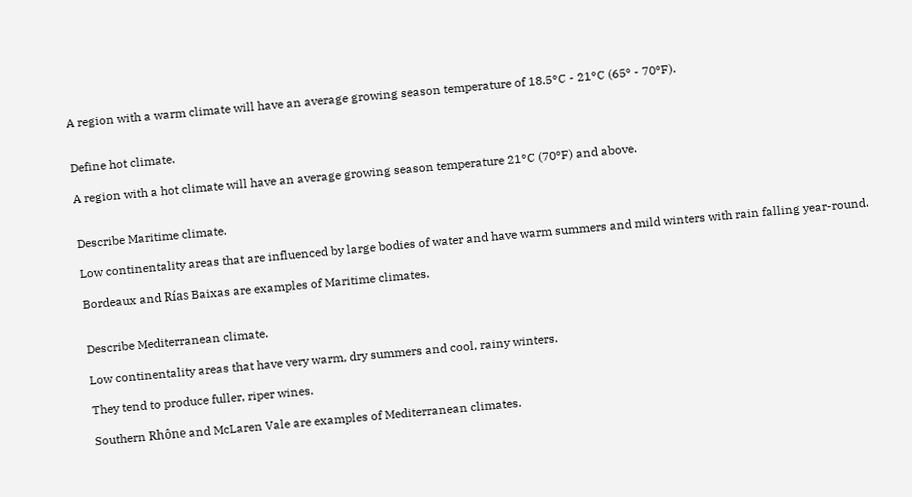A region with a warm climate will have an average growing season temperature of 18.5°C - 21°C (65º - 70ºF).


Define hot climate.

A region with a hot climate will have an average growing season temperature 21°C (70ºF) and above.


Describe Maritime climate.

Low continentality areas that are influenced by large bodies of water and have warm summers and mild winters with rain falling year-round.

Bordeaux and Rías Baixas are examples of Maritime climates.


Describe Mediterranean climate.

Low continentality areas that have very warm, dry summers and cool, rainy winters.

They tend to produce fuller, riper wines.

Southern Rhône and McLaren Vale are examples of Mediterranean climates.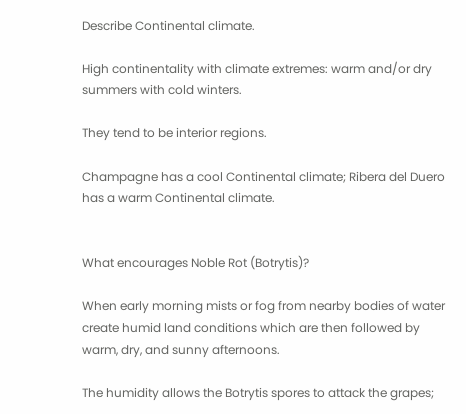Describe Continental climate.

High continentality with climate extremes: warm and/or dry summers with cold winters.

They tend to be interior regions.

Champagne has a cool Continental climate; Ribera del Duero has a warm Continental climate.


What encourages Noble Rot (Botrytis)?

When early morning mists or fog from nearby bodies of water create humid land conditions which are then followed by warm, dry, and sunny afternoons.

The humidity allows the Botrytis spores to attack the grapes;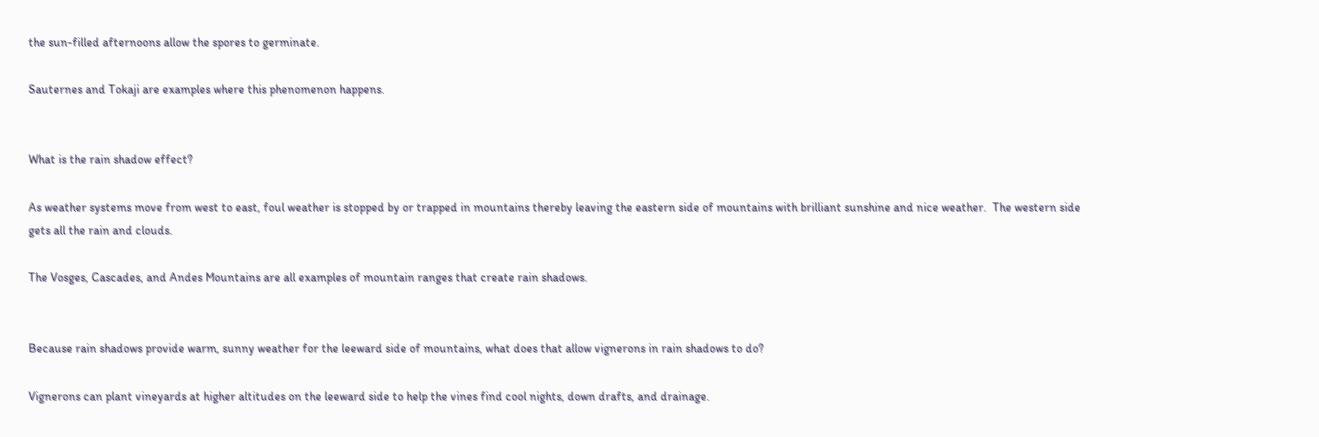the sun-filled afternoons allow the spores to germinate.

Sauternes and Tokaji are examples where this phenomenon happens.


What is the rain shadow effect?

As weather systems move from west to east, foul weather is stopped by or trapped in mountains thereby leaving the eastern side of mountains with brilliant sunshine and nice weather.  The western side gets all the rain and clouds.

The Vosges, Cascades, and Andes Mountains are all examples of mountain ranges that create rain shadows.


Because rain shadows provide warm, sunny weather for the leeward side of mountains, what does that allow vignerons in rain shadows to do?

Vignerons can plant vineyards at higher altitudes on the leeward side to help the vines find cool nights, down drafts, and drainage.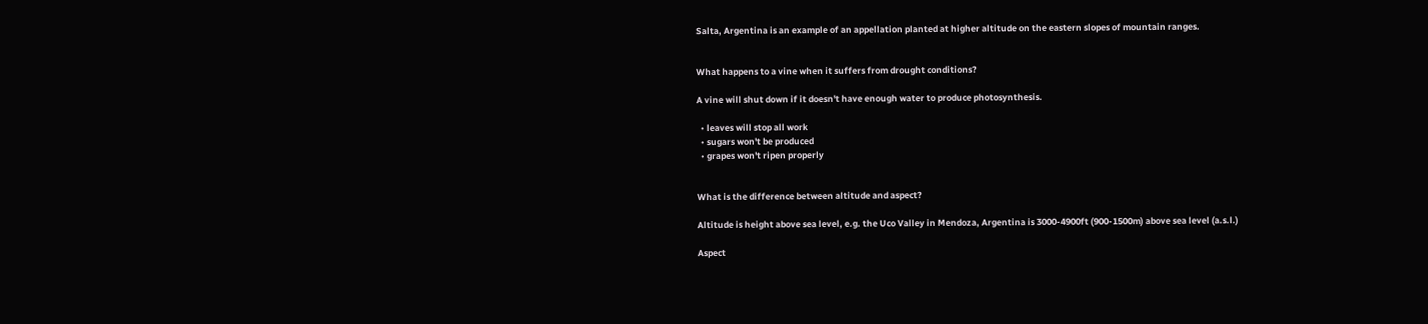Salta, Argentina is an example of an appellation planted at higher altitude on the eastern slopes of mountain ranges.


What happens to a vine when it suffers from drought conditions?

A vine will shut down if it doesn't have enough water to produce photosynthesis.

  • leaves will stop all work
  • sugars won't be produced
  • grapes won't ripen properly


What is the difference between altitude and aspect?

Altitude is height above sea level, e.g. the Uco Valley in Mendoza, Argentina is 3000-4900ft (900-1500m) above sea level (a.s.l.)

Aspect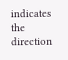indicates the direction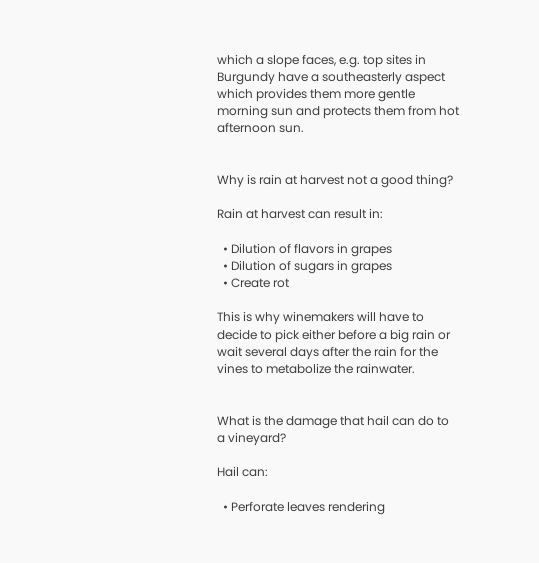which a slope faces, e.g. top sites in Burgundy have a southeasterly aspect which provides them more gentle morning sun and protects them from hot afternoon sun.


Why is rain at harvest not a good thing?

Rain at harvest can result in:

  • Dilution of flavors in grapes
  • Dilution of sugars in grapes
  • Create rot

This is why winemakers will have to decide to pick either before a big rain or wait several days after the rain for the vines to metabolize the rainwater.


What is the damage that hail can do to a vineyard?

Hail can:

  • Perforate leaves rendering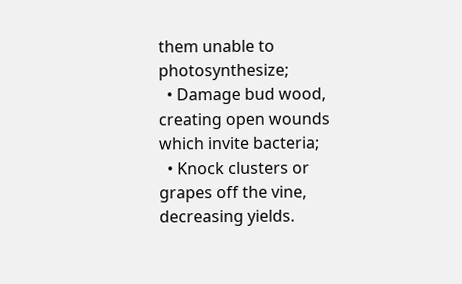them unable to photosynthesize;
  • Damage bud wood, creating open wounds which invite bacteria;
  • Knock clusters or grapes off the vine, decreasing yields.